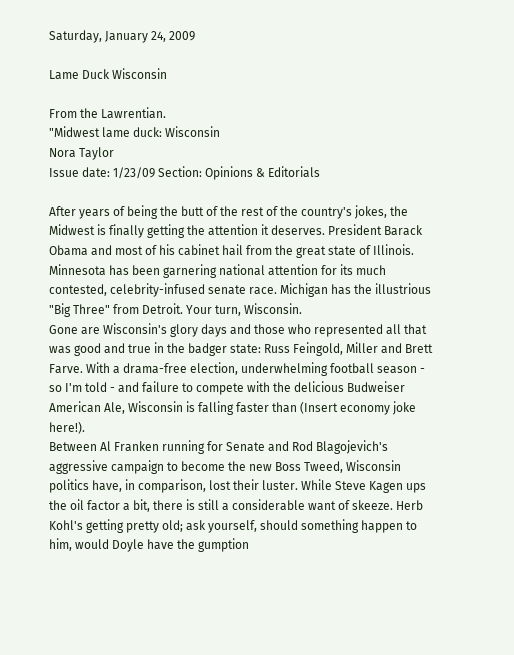Saturday, January 24, 2009

Lame Duck Wisconsin

From the Lawrentian.
"Midwest lame duck: Wisconsin
Nora Taylor
Issue date: 1/23/09 Section: Opinions & Editorials

After years of being the butt of the rest of the country's jokes, the Midwest is finally getting the attention it deserves. President Barack Obama and most of his cabinet hail from the great state of Illinois. Minnesota has been garnering national attention for its much contested, celebrity-infused senate race. Michigan has the illustrious "Big Three" from Detroit. Your turn, Wisconsin.
Gone are Wisconsin's glory days and those who represented all that was good and true in the badger state: Russ Feingold, Miller and Brett Farve. With a drama-free election, underwhelming football season - so I'm told - and failure to compete with the delicious Budweiser American Ale, Wisconsin is falling faster than (Insert economy joke here!).
Between Al Franken running for Senate and Rod Blagojevich's aggressive campaign to become the new Boss Tweed, Wisconsin politics have, in comparison, lost their luster. While Steve Kagen ups the oil factor a bit, there is still a considerable want of skeeze. Herb Kohl's getting pretty old; ask yourself, should something happen to him, would Doyle have the gumption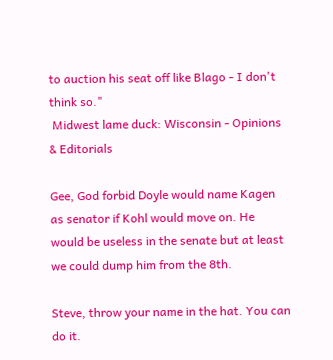to auction his seat off like Blago - I don't think so."
 Midwest lame duck: Wisconsin - Opinions & Editorials

Gee, God forbid Doyle would name Kagen as senator if Kohl would move on. He would be useless in the senate but at least we could dump him from the 8th.

Steve, throw your name in the hat. You can do it.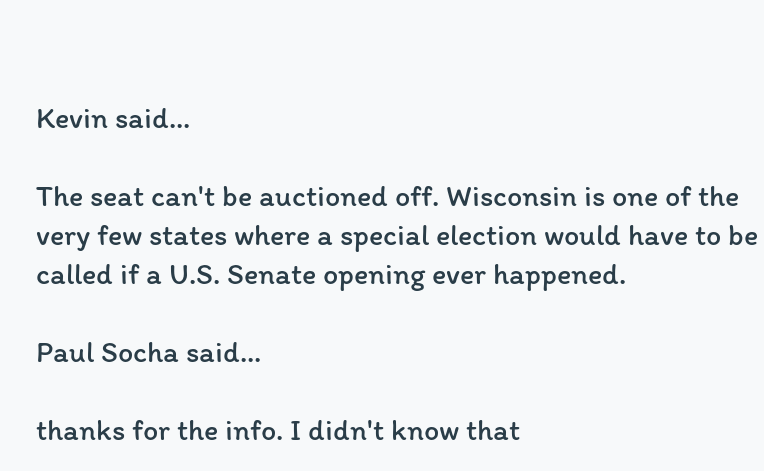Kevin said...

The seat can't be auctioned off. Wisconsin is one of the very few states where a special election would have to be called if a U.S. Senate opening ever happened.

Paul Socha said...

thanks for the info. I didn't know that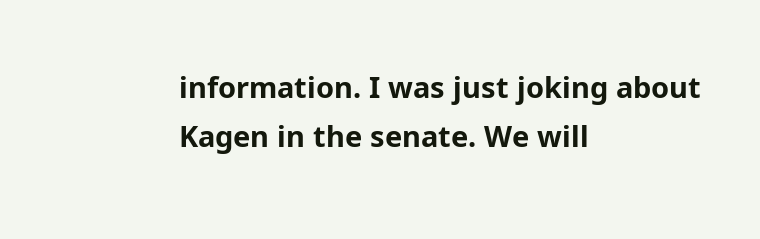information. I was just joking about Kagen in the senate. We will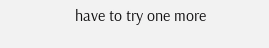have to try one more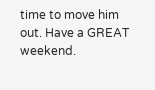time to move him out. Have a GREAT weekend.